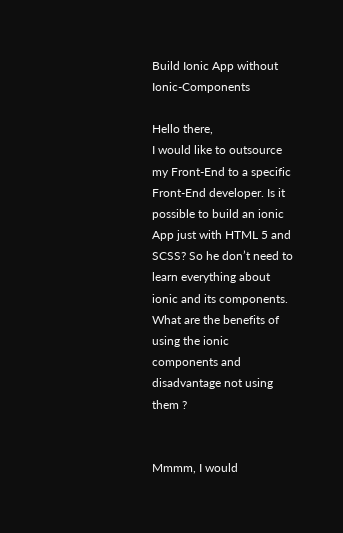Build Ionic App without Ionic-Components

Hello there,
I would like to outsource my Front-End to a specific Front-End developer. Is it possible to build an ionic App just with HTML 5 and SCSS? So he don’t need to learn everything about ionic and its components. What are the benefits of using the ionic components and disadvantage not using them ?


Mmmm, I would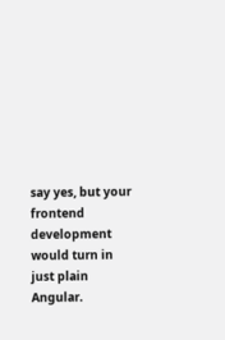say yes, but your frontend development would turn in just plain Angular.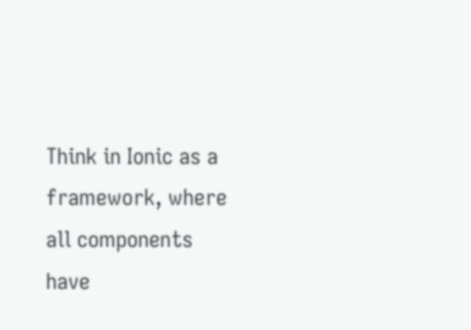Think in Ionic as a framework, where all components have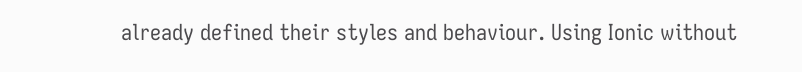already defined their styles and behaviour. Using Ionic without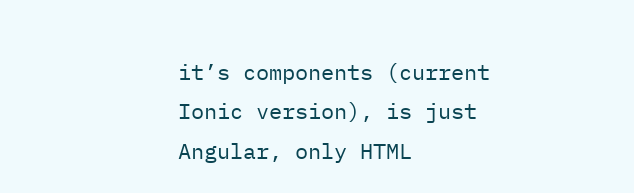it’s components (current Ionic version), is just Angular, only HTML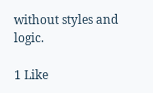without styles and logic.

1 Like